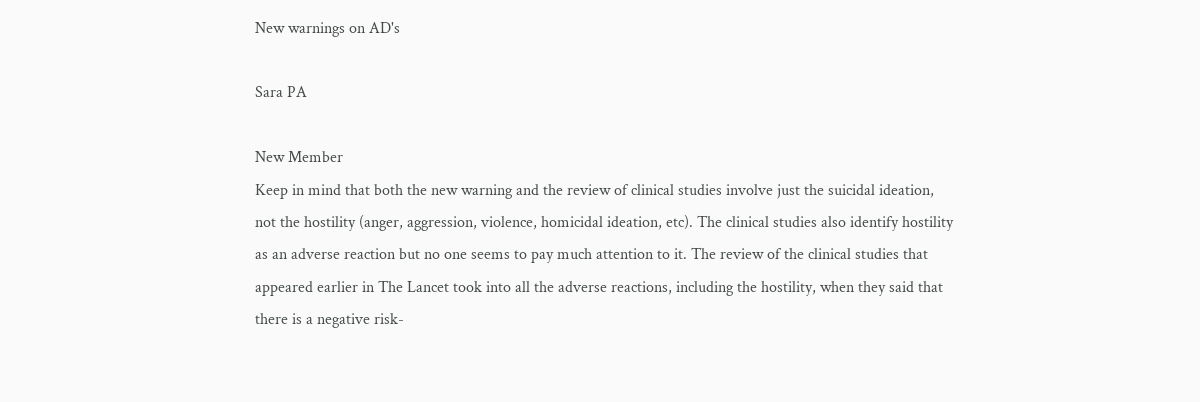New warnings on AD's

Sara PA

New Member
Keep in mind that both the new warning and the review of clinical studies involve just the suicidal ideation, not the hostility (anger, aggression, violence, homicidal ideation, etc). The clinical studies also identify hostility as an adverse reaction but no one seems to pay much attention to it. The review of the clinical studies that appeared earlier in The Lancet took into all the adverse reactions, including the hostility, when they said that there is a negative risk-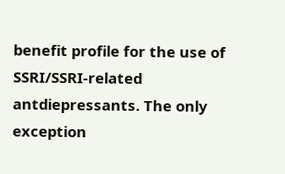benefit profile for the use of SSRI/SSRI-related antdiepressants. The only exception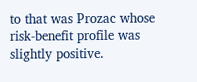to that was Prozac whose risk-benefit profile was slightly positive.